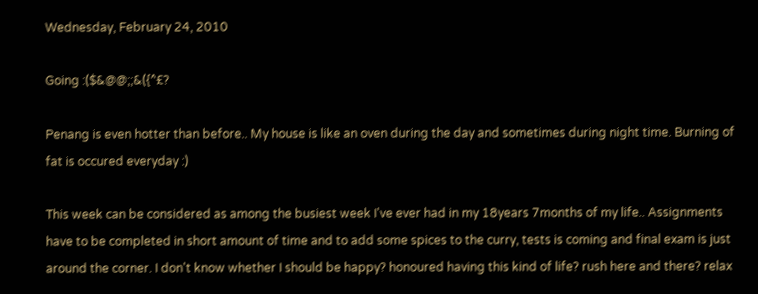Wednesday, February 24, 2010

Going :($&@@;;&({^£?

Penang is even hotter than before.. My house is like an oven during the day and sometimes during night time. Burning of fat is occured everyday :)

This week can be considered as among the busiest week I've ever had in my 18years 7months of my life.. Assignments have to be completed in short amount of time and to add some spices to the curry, tests is coming and final exam is just around the corner. I don't know whether I should be happy? honoured having this kind of life? rush here and there? relax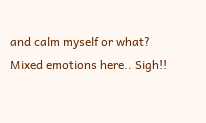and calm myself or what? Mixed emotions here.. Sigh!!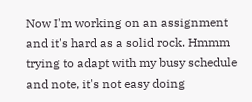Now I'm working on an assignment and it's hard as a solid rock. Hmmm trying to adapt with my busy schedule and note, it's not easy doing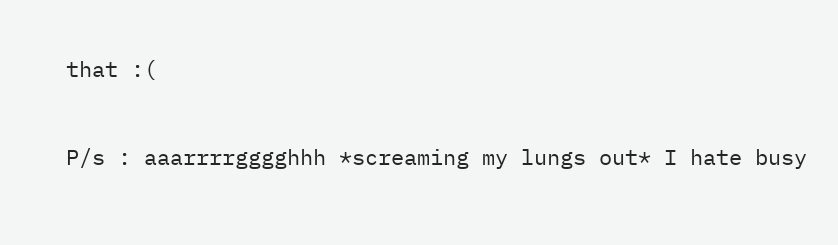that :(

P/s : aaarrrrgggghhh *screaming my lungs out* I hate busy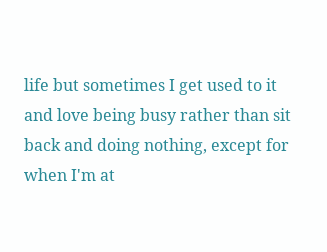life but sometimes I get used to it and love being busy rather than sit back and doing nothing, except for when I'm at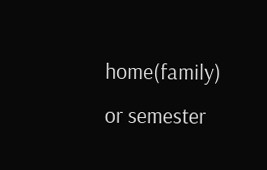home(family) or semester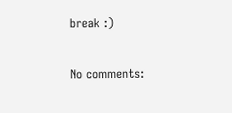break :)

No comments: